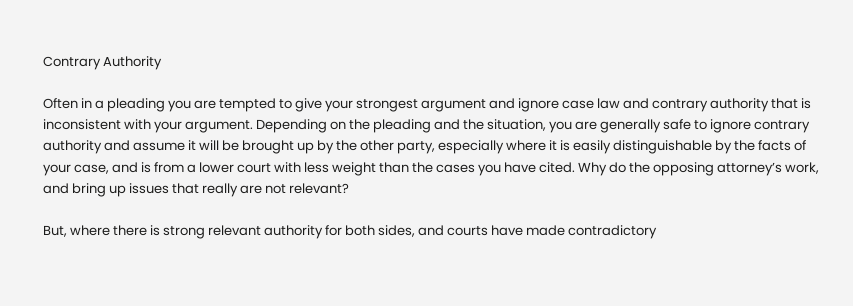Contrary Authority

Often in a pleading you are tempted to give your strongest argument and ignore case law and contrary authority that is inconsistent with your argument. Depending on the pleading and the situation, you are generally safe to ignore contrary authority and assume it will be brought up by the other party, especially where it is easily distinguishable by the facts of your case, and is from a lower court with less weight than the cases you have cited. Why do the opposing attorney’s work, and bring up issues that really are not relevant?

But, where there is strong relevant authority for both sides, and courts have made contradictory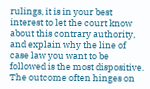rulings, it is in your best interest to let the court know about this contrary authority, and explain why the line of case law you want to be followed is the most dispositive. The outcome often hinges on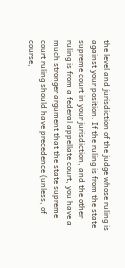the level and jurisdiction of the judge whose ruling is against your position. If the ruling is from the state supreme court in your jurisdiction, and the other ruling is from a federal appellate court, you have a much stronger argument that the state supreme court ruling should have precedence (unless, of course,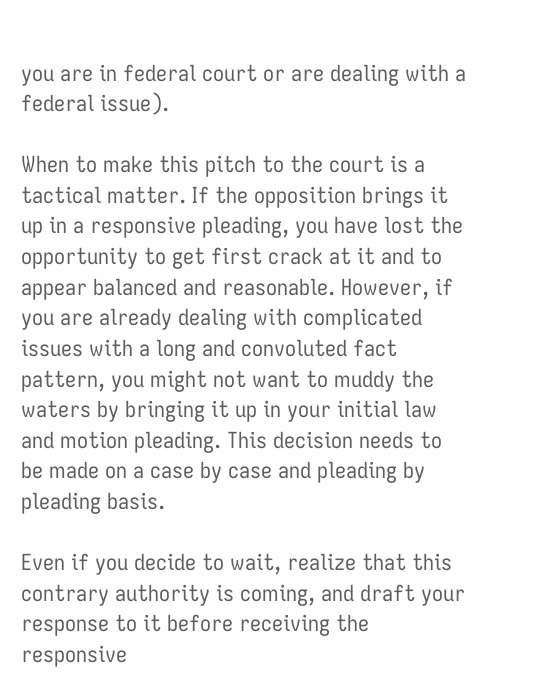you are in federal court or are dealing with a federal issue).

When to make this pitch to the court is a tactical matter. If the opposition brings it up in a responsive pleading, you have lost the opportunity to get first crack at it and to appear balanced and reasonable. However, if you are already dealing with complicated issues with a long and convoluted fact pattern, you might not want to muddy the waters by bringing it up in your initial law and motion pleading. This decision needs to be made on a case by case and pleading by pleading basis.

Even if you decide to wait, realize that this contrary authority is coming, and draft your response to it before receiving the responsive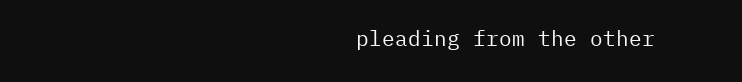pleading from the other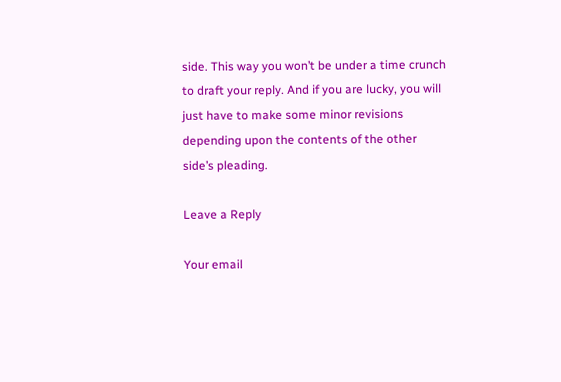side. This way you won’t be under a time crunch to draft your reply. And if you are lucky, you will just have to make some minor revisions depending upon the contents of the other side’s pleading.

Leave a Reply

Your email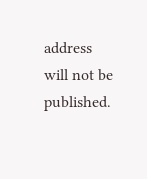address will not be published.